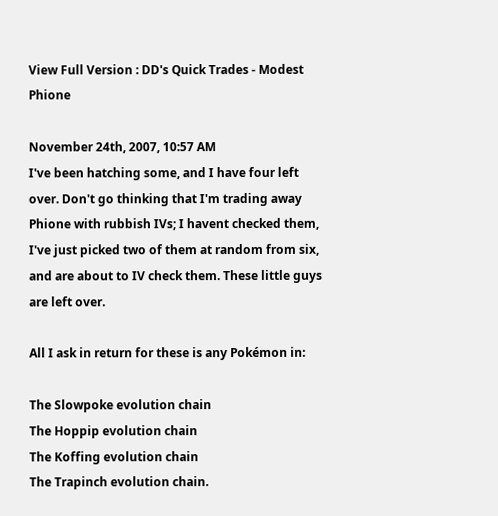View Full Version : DD's Quick Trades - Modest Phione

November 24th, 2007, 10:57 AM
I've been hatching some, and I have four left over. Don't go thinking that I'm trading away Phione with rubbish IVs; I havent checked them, I've just picked two of them at random from six, and are about to IV check them. These little guys are left over.

All I ask in return for these is any Pokémon in:

The Slowpoke evolution chain
The Hoppip evolution chain
The Koffing evolution chain
The Trapinch evolution chain.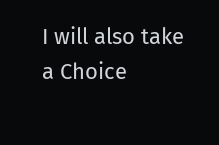I will also take a Choice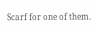Scarf for one of them.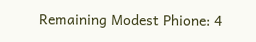Remaining Modest Phione: 4